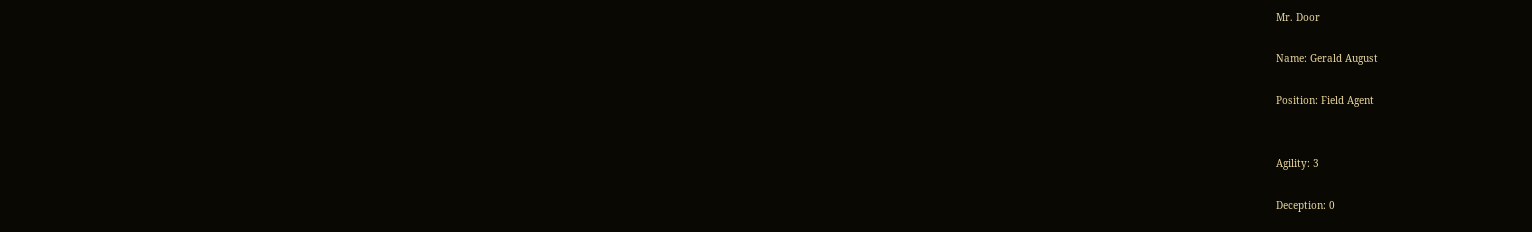Mr. Door

Name: Gerald August

Position: Field Agent


Agility: 3

Deception: 0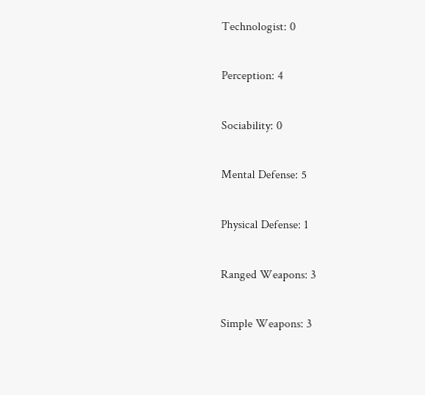Technologist: 0

Perception: 4

Sociability: 0

Mental Defense: 5

Physical Defense: 1

Ranged Weapons: 3

Simple Weapons: 3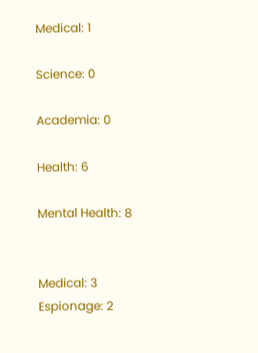Medical: 1

Science: 0

Academia: 0

Health: 6

Mental Health: 8


Medical: 3
Espionage: 2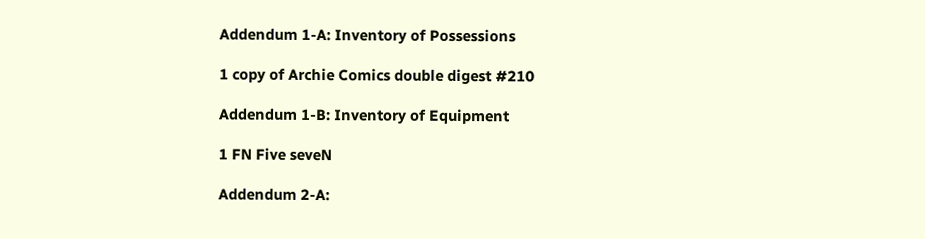Addendum 1-A: Inventory of Possessions

1 copy of Archie Comics double digest #210

Addendum 1-B: Inventory of Equipment

1 FN Five seveN

Addendum 2-A: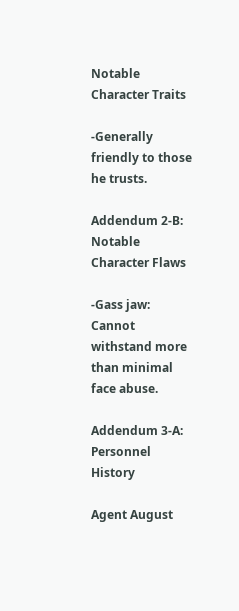Notable Character Traits

-Generally friendly to those he trusts.

Addendum 2-B: Notable Character Flaws

-Gass jaw: Cannot withstand more than minimal face abuse.

Addendum 3-A: Personnel History

Agent August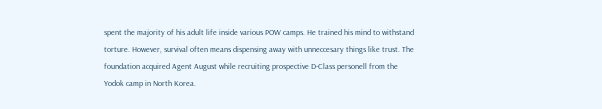spent the majority of his adult life inside various POW camps. He trained his mind to withstand torture. However, survival often means dispensing away with unneccesary things like trust. The foundation acquired Agent August while recruiting prospective D-Class personell from the Yodok camp in North Korea.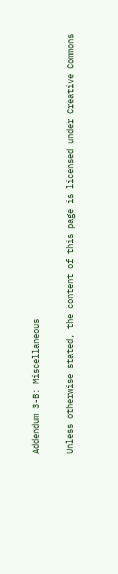Addendum 3-B: Miscellaneous

Unless otherwise stated, the content of this page is licensed under Creative Commons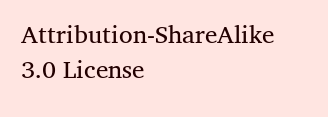Attribution-ShareAlike 3.0 License